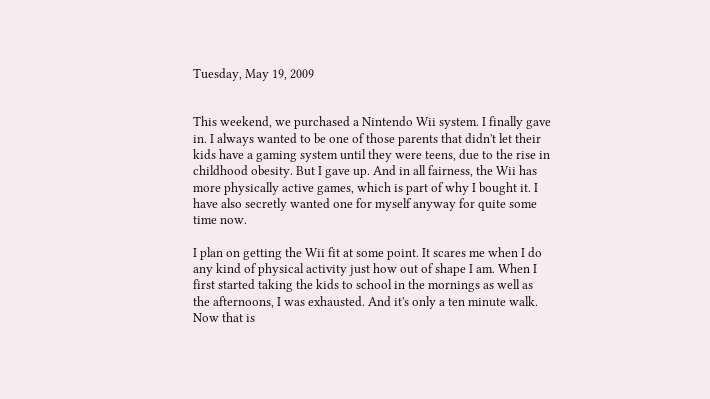Tuesday, May 19, 2009


This weekend, we purchased a Nintendo Wii system. I finally gave in. I always wanted to be one of those parents that didn't let their kids have a gaming system until they were teens, due to the rise in childhood obesity. But I gave up. And in all fairness, the Wii has more physically active games, which is part of why I bought it. I have also secretly wanted one for myself anyway for quite some time now.

I plan on getting the Wii fit at some point. It scares me when I do any kind of physical activity just how out of shape I am. When I first started taking the kids to school in the mornings as well as the afternoons, I was exhausted. And it's only a ten minute walk. Now that is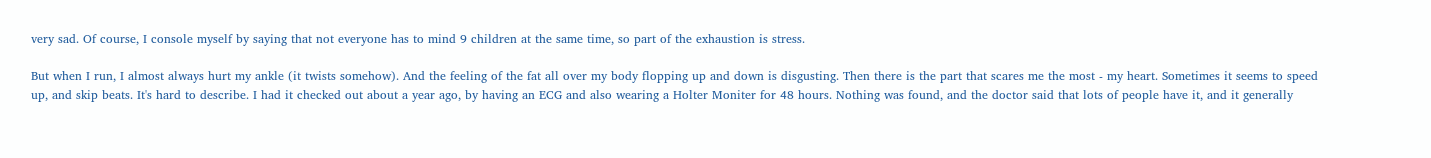very sad. Of course, I console myself by saying that not everyone has to mind 9 children at the same time, so part of the exhaustion is stress.

But when I run, I almost always hurt my ankle (it twists somehow). And the feeling of the fat all over my body flopping up and down is disgusting. Then there is the part that scares me the most - my heart. Sometimes it seems to speed up, and skip beats. It's hard to describe. I had it checked out about a year ago, by having an ECG and also wearing a Holter Moniter for 48 hours. Nothing was found, and the doctor said that lots of people have it, and it generally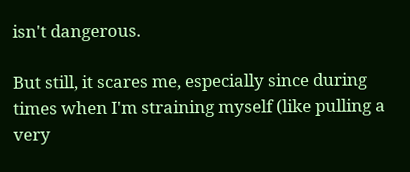isn't dangerous.

But still, it scares me, especially since during times when I'm straining myself (like pulling a very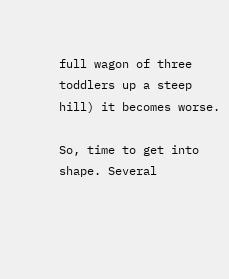full wagon of three toddlers up a steep hill) it becomes worse.

So, time to get into shape. Several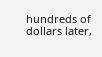hundreds of dollars later,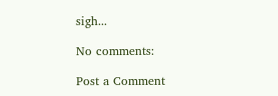sigh...

No comments:

Post a Comment